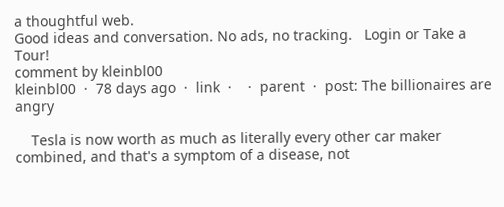a thoughtful web.
Good ideas and conversation. No ads, no tracking.   Login or Take a Tour!
comment by kleinbl00
kleinbl00  ·  78 days ago  ·  link  ·    ·  parent  ·  post: The billionaires are angry

    Tesla is now worth as much as literally every other car maker combined, and that's a symptom of a disease, not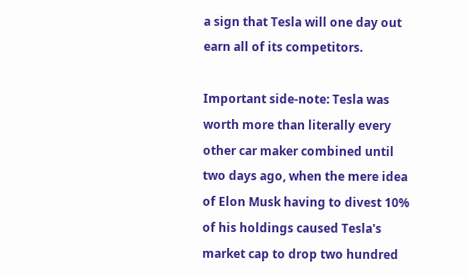a sign that Tesla will one day out earn all of its competitors.

Important side-note: Tesla was worth more than literally every other car maker combined until two days ago, when the mere idea of Elon Musk having to divest 10% of his holdings caused Tesla's market cap to drop two hundred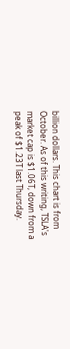billion dollars. This chart is from October. As of this writing, TSLA's market cap is $1.06T, down from a peak of $1.23T last Thursday.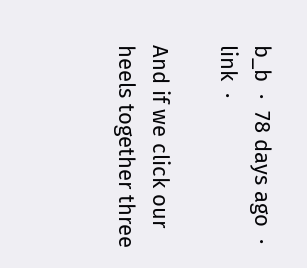b_b  ·  78 days ago  ·  link  ·

And if we click our heels together three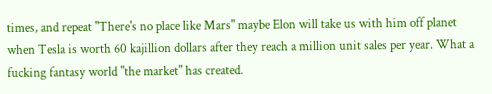times, and repeat "There's no place like Mars" maybe Elon will take us with him off planet when Tesla is worth 60 kajillion dollars after they reach a million unit sales per year. What a fucking fantasy world "the market" has created.